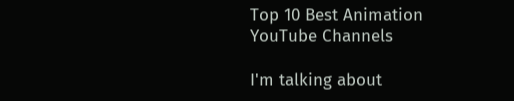Top 10 Best Animation YouTube Channels

I'm talking about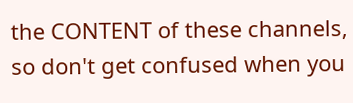the CONTENT of these channels, so don't get confused when you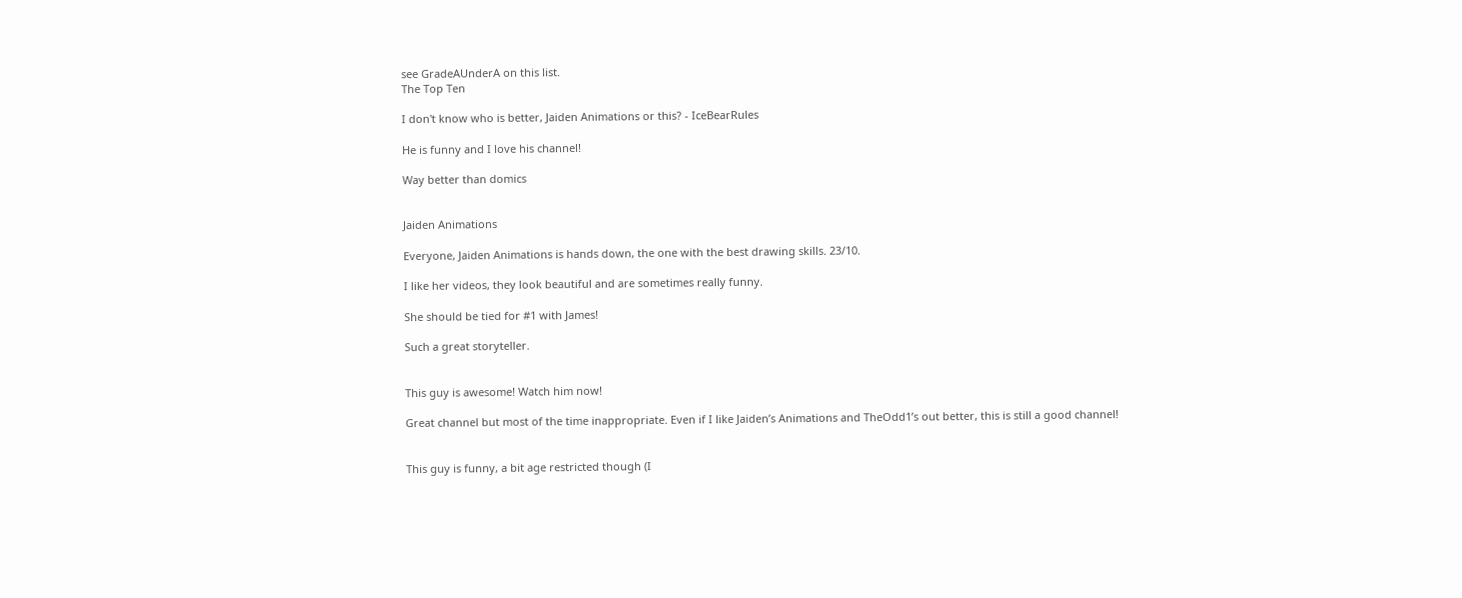see GradeAUnderA on this list.
The Top Ten

I don't know who is better, Jaiden Animations or this? - IceBearRules

He is funny and I love his channel!

Way better than domics


Jaiden Animations

Everyone, Jaiden Animations is hands down, the one with the best drawing skills. 23/10.

I like her videos, they look beautiful and are sometimes really funny.

She should be tied for #1 with James!

Such a great storyteller.


This guy is awesome! Watch him now!

Great channel but most of the time inappropriate. Even if I like Jaiden’s Animations and TheOdd1’s out better, this is still a good channel!


This guy is funny, a bit age restricted though (I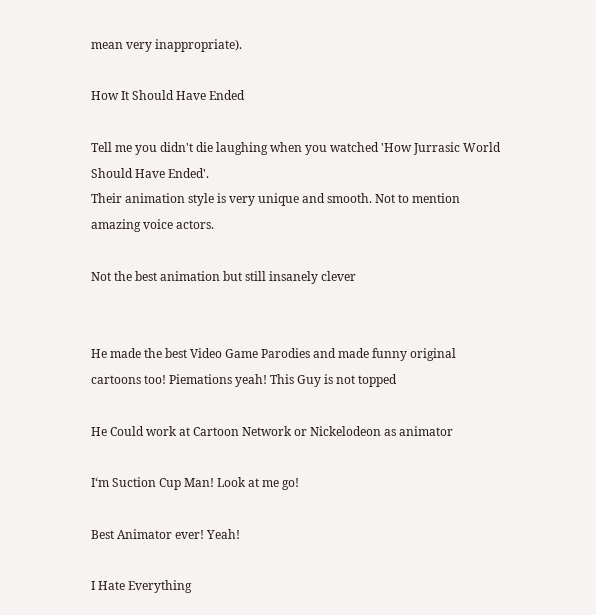mean very inappropriate).

How It Should Have Ended

Tell me you didn't die laughing when you watched 'How Jurrasic World Should Have Ended'.
Their animation style is very unique and smooth. Not to mention amazing voice actors.

Not the best animation but still insanely clever


He made the best Video Game Parodies and made funny original cartoons too! Piemations yeah! This Guy is not topped

He Could work at Cartoon Network or Nickelodeon as animator

I‘m Suction Cup Man! Look at me go!

Best Animator ever! Yeah!

I Hate Everything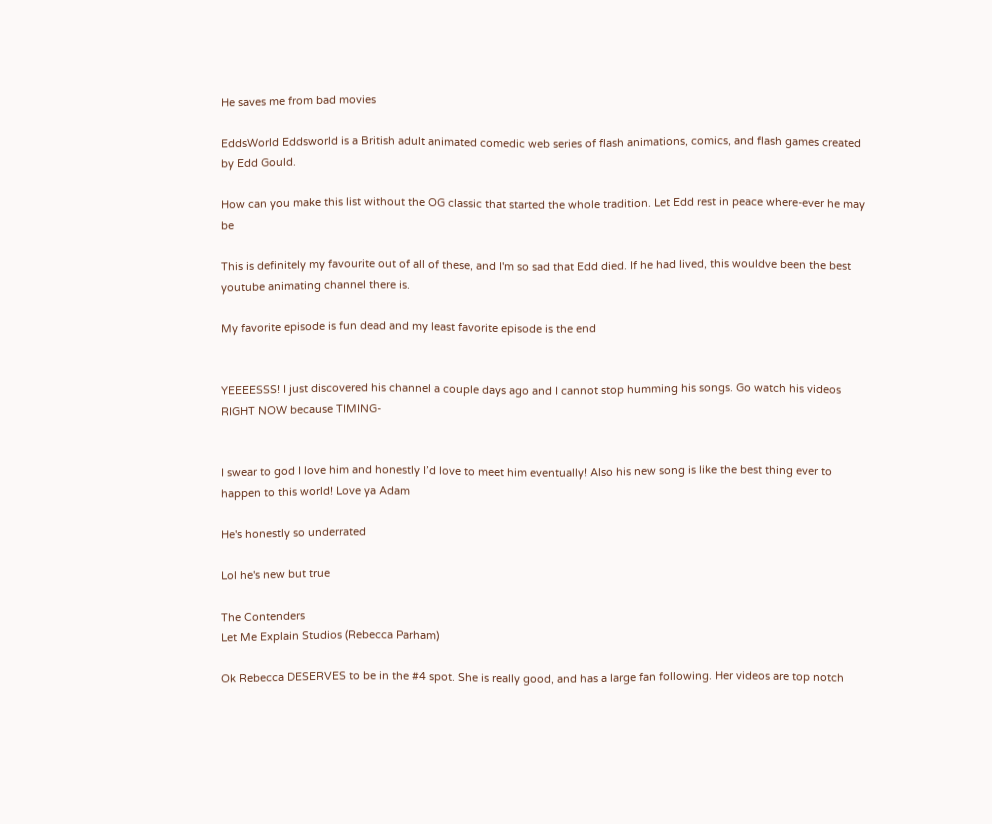He saves me from bad movies

EddsWorld Eddsworld is a British adult animated comedic web series of flash animations, comics, and flash games created by Edd Gould.

How can you make this list without the OG classic that started the whole tradition. Let Edd rest in peace where-ever he may be

This is definitely my favourite out of all of these, and I'm so sad that Edd died. If he had lived, this wouldve been the best youtube animating channel there is.

My favorite episode is fun dead and my least favorite episode is the end


YEEEESSS! I just discovered his channel a couple days ago and I cannot stop humming his songs. Go watch his videos RIGHT NOW because TIMING-


I swear to god I love him and honestly I’d love to meet him eventually! Also his new song is like the best thing ever to happen to this world! Love ya Adam

He's honestly so underrated

Lol he's new but true

The Contenders
Let Me Explain Studios (Rebecca Parham)

Ok Rebecca DESERVES to be in the #4 spot. She is really good, and has a large fan following. Her videos are top notch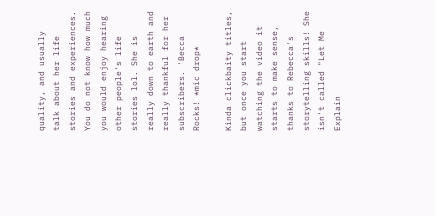quality, and usually talk about her life stories and experiences. You do not know how much you would enjoy hearing other people's life stories lol. She is really down to earth and really thankful for her subscribers. 'Becca Rocks! *mic drop*

Kinda clickbaity titles, but once you start watching the video it starts to make sense, thanks to Rebecca's storytelling skills! She isn't called "Let Me Explain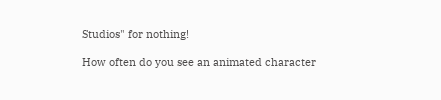Studios" for nothing!

How often do you see an animated character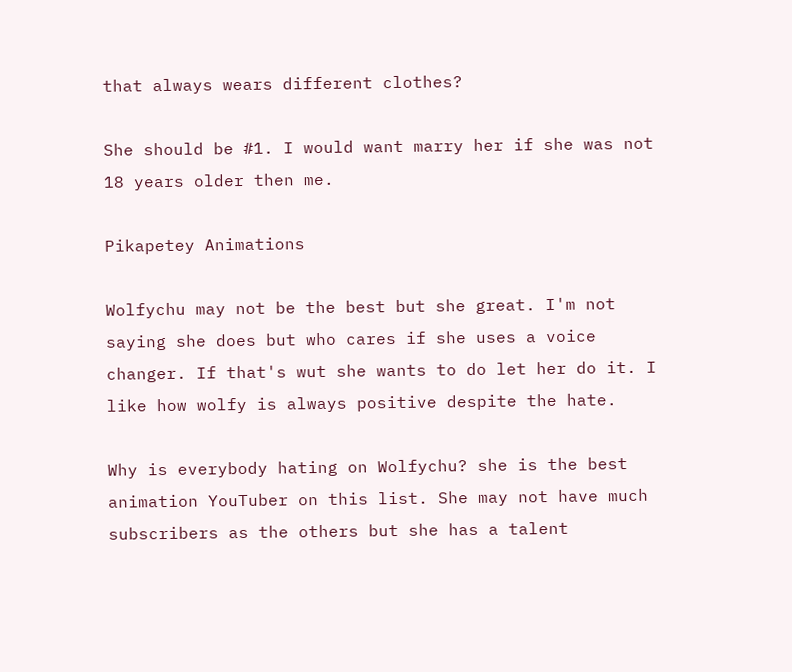that always wears different clothes?

She should be #1. I would want marry her if she was not 18 years older then me.

Pikapetey Animations

Wolfychu may not be the best but she great. I'm not saying she does but who cares if she uses a voice changer. If that's wut she wants to do let her do it. I like how wolfy is always positive despite the hate.

Why is everybody hating on Wolfychu? she is the best animation YouTuber on this list. She may not have much subscribers as the others but she has a talent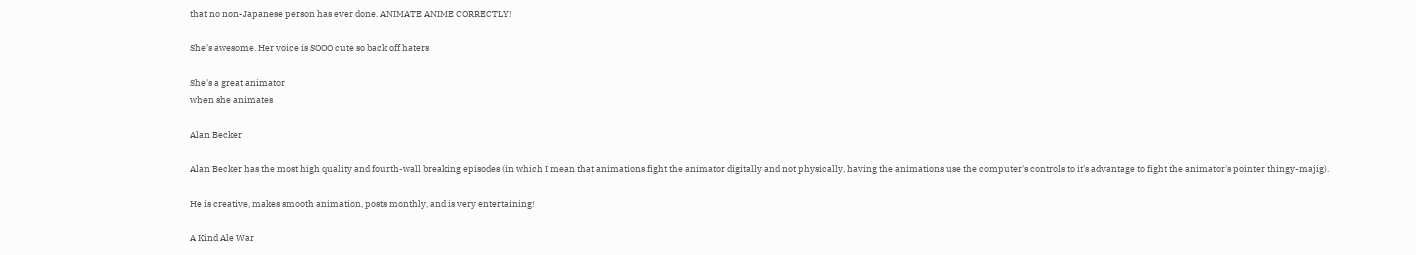that no non-Japanese person has ever done. ANIMATE ANIME CORRECTLY!

She's awesome. Her voice is SOOO cute so back off haters

She's a great animator
when she animates

Alan Becker

Alan Becker has the most high quality and fourth-wall breaking episodes (in which I mean that animations fight the animator digitally and not physically, having the animations use the computer's controls to it's advantage to fight the animator's pointer thingy-majig).

He is creative, makes smooth animation, posts monthly, and is very entertaining!

A Kind Ale War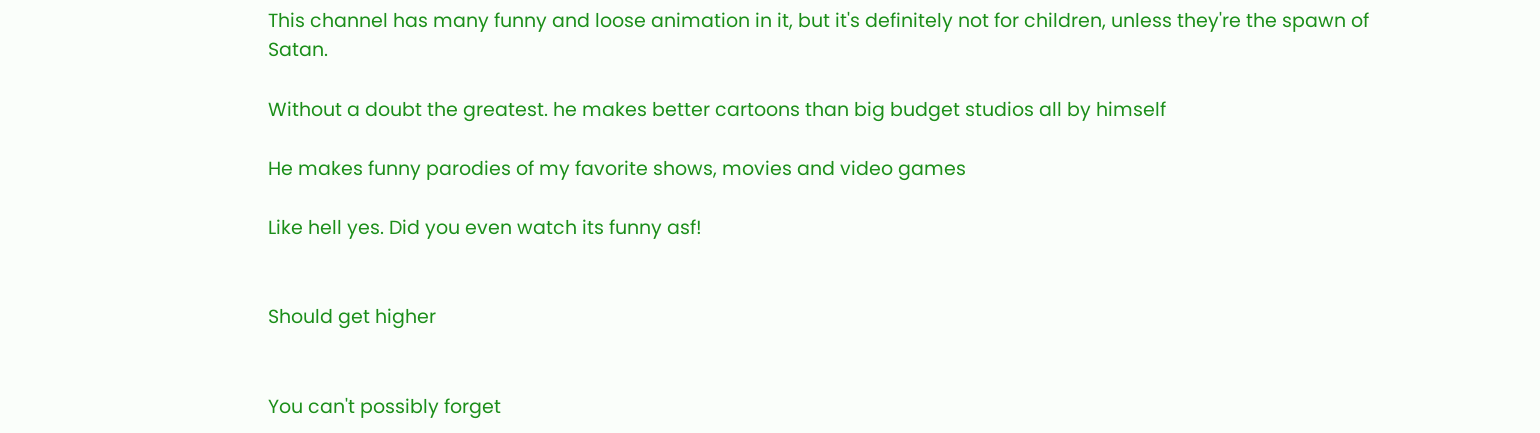This channel has many funny and loose animation in it, but it's definitely not for children, unless they're the spawn of Satan.

Without a doubt the greatest. he makes better cartoons than big budget studios all by himself

He makes funny parodies of my favorite shows, movies and video games

Like hell yes. Did you even watch its funny asf!


Should get higher


You can't possibly forget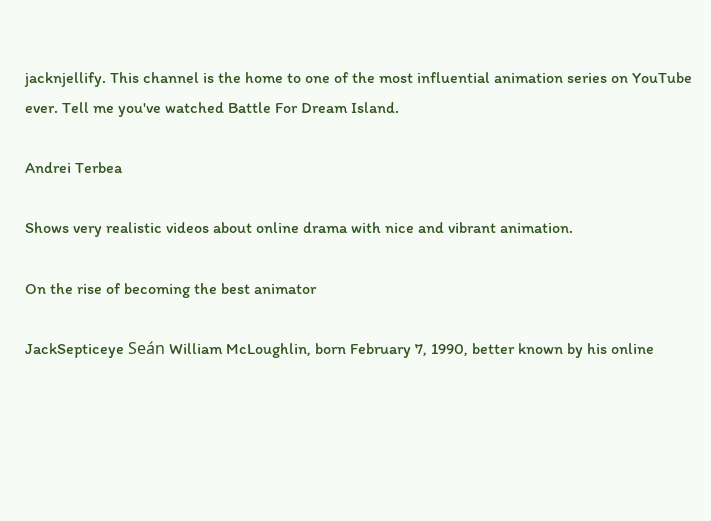jacknjellify. This channel is the home to one of the most influential animation series on YouTube ever. Tell me you've watched Battle For Dream Island.

Andrei Terbea

Shows very realistic videos about online drama with nice and vibrant animation.

On the rise of becoming the best animator

JackSepticeye Seán William McLoughlin, born February 7, 1990, better known by his online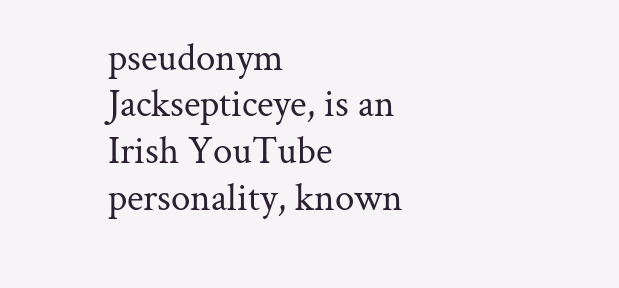pseudonym Jacksepticeye, is an Irish YouTube personality, known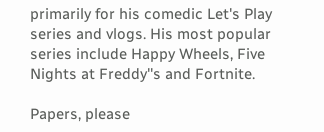primarily for his comedic Let's Play series and vlogs. His most popular series include Happy Wheels, Five Nights at Freddy''s and Fortnite.

Papers, please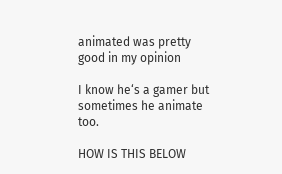animated was pretty good in my opinion

I know he‘s a gamer but sometimes he animate too.

HOW IS THIS BELOW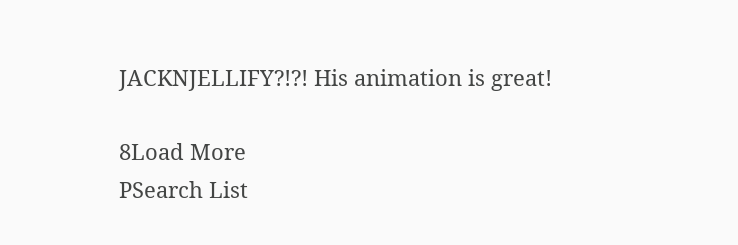JACKNJELLIFY?!?! His animation is great!

8Load More
PSearch List